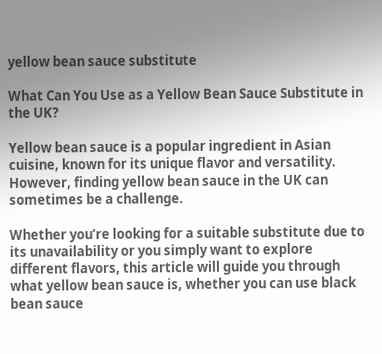yellow bean sauce substitute

What Can You Use as a Yellow Bean Sauce Substitute in the UK?

Yellow bean sauce is a popular ingredient in Asian cuisine, known for its unique flavor and versatility. However, finding yellow bean sauce in the UK can sometimes be a challenge.

Whether you’re looking for a suitable substitute due to its unavailability or you simply want to explore different flavors, this article will guide you through what yellow bean sauce is, whether you can use black bean sauce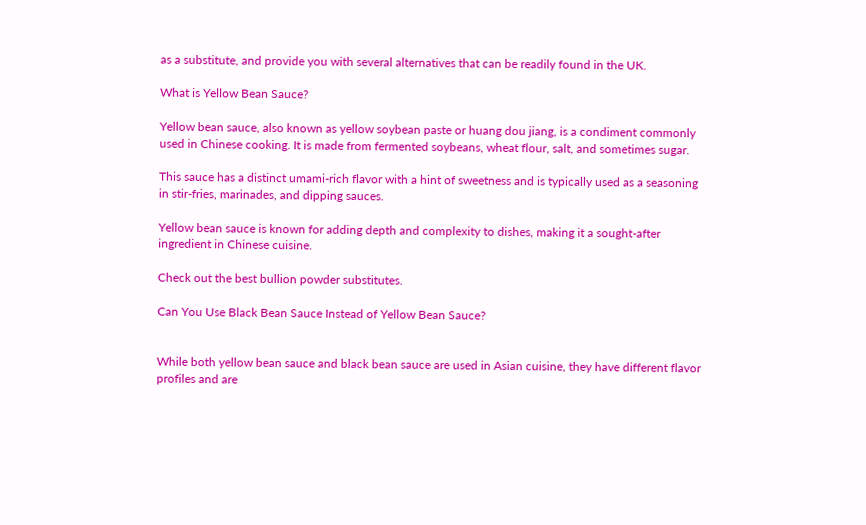as a substitute, and provide you with several alternatives that can be readily found in the UK.

What is Yellow Bean Sauce?

Yellow bean sauce, also known as yellow soybean paste or huang dou jiang, is a condiment commonly used in Chinese cooking. It is made from fermented soybeans, wheat flour, salt, and sometimes sugar.

This sauce has a distinct umami-rich flavor with a hint of sweetness and is typically used as a seasoning in stir-fries, marinades, and dipping sauces.

Yellow bean sauce is known for adding depth and complexity to dishes, making it a sought-after ingredient in Chinese cuisine.

Check out the best bullion powder substitutes.

Can You Use Black Bean Sauce Instead of Yellow Bean Sauce?


While both yellow bean sauce and black bean sauce are used in Asian cuisine, they have different flavor profiles and are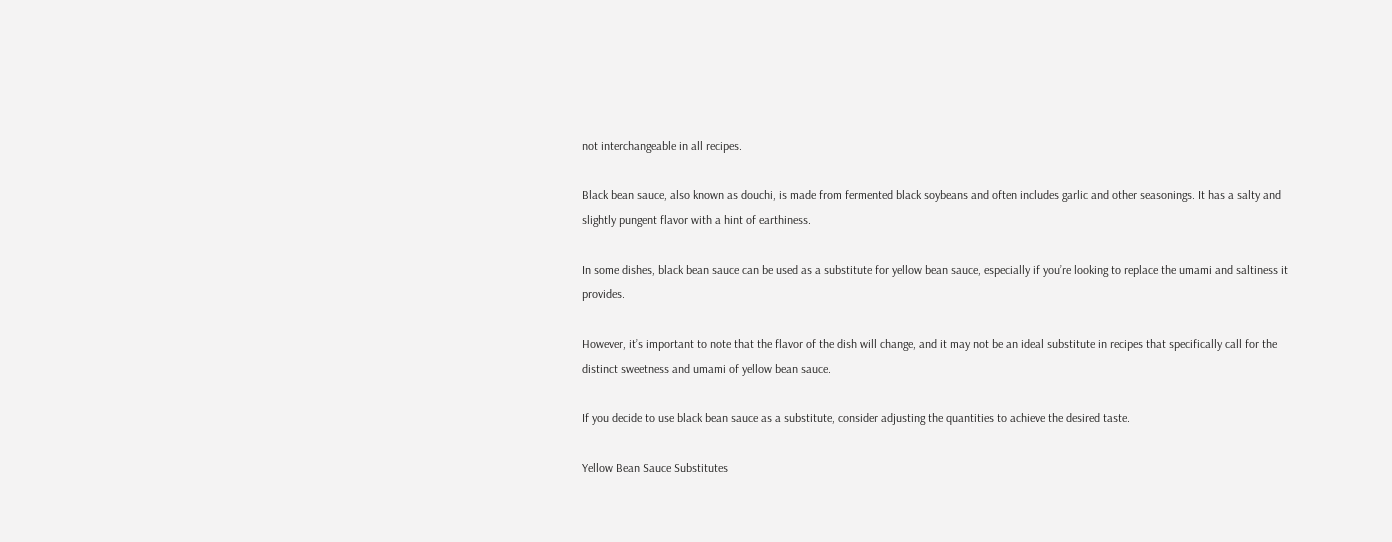not interchangeable in all recipes.

Black bean sauce, also known as douchi, is made from fermented black soybeans and often includes garlic and other seasonings. It has a salty and slightly pungent flavor with a hint of earthiness.

In some dishes, black bean sauce can be used as a substitute for yellow bean sauce, especially if you’re looking to replace the umami and saltiness it provides.

However, it’s important to note that the flavor of the dish will change, and it may not be an ideal substitute in recipes that specifically call for the distinct sweetness and umami of yellow bean sauce.

If you decide to use black bean sauce as a substitute, consider adjusting the quantities to achieve the desired taste.

Yellow Bean Sauce Substitutes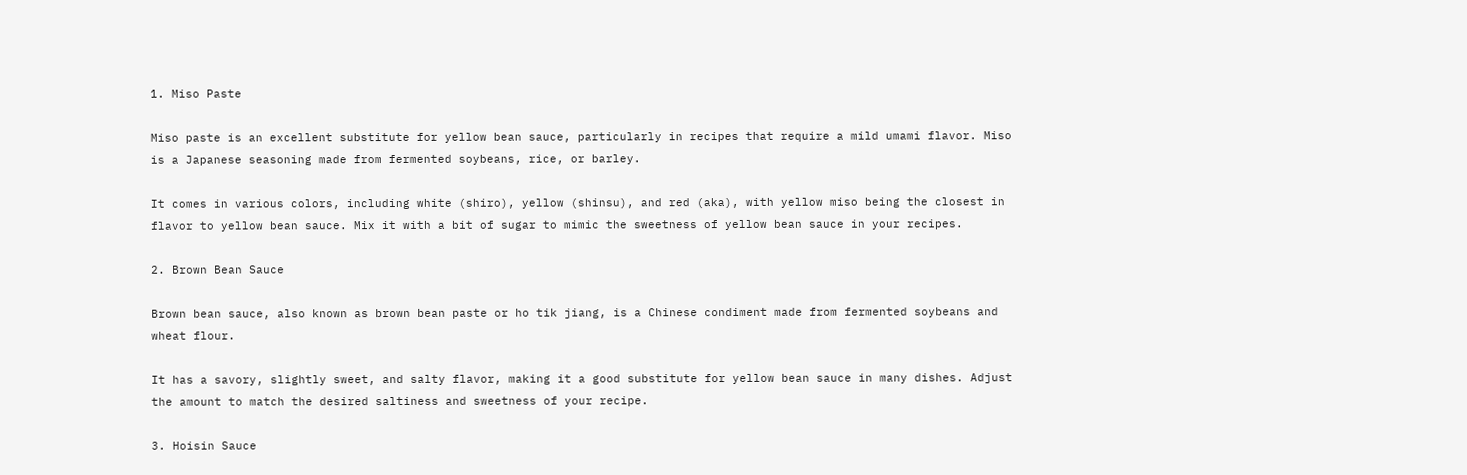1. Miso Paste

Miso paste is an excellent substitute for yellow bean sauce, particularly in recipes that require a mild umami flavor. Miso is a Japanese seasoning made from fermented soybeans, rice, or barley.

It comes in various colors, including white (shiro), yellow (shinsu), and red (aka), with yellow miso being the closest in flavor to yellow bean sauce. Mix it with a bit of sugar to mimic the sweetness of yellow bean sauce in your recipes.

2. Brown Bean Sauce

Brown bean sauce, also known as brown bean paste or ho tik jiang, is a Chinese condiment made from fermented soybeans and wheat flour.

It has a savory, slightly sweet, and salty flavor, making it a good substitute for yellow bean sauce in many dishes. Adjust the amount to match the desired saltiness and sweetness of your recipe.

3. Hoisin Sauce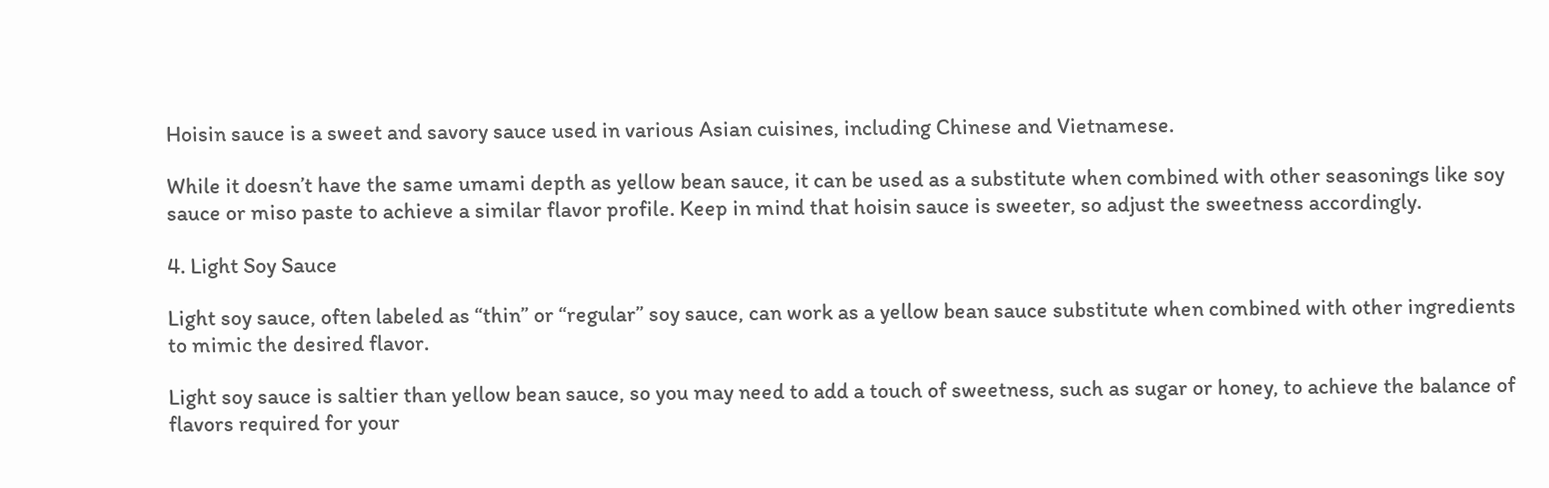Hoisin sauce is a sweet and savory sauce used in various Asian cuisines, including Chinese and Vietnamese.

While it doesn’t have the same umami depth as yellow bean sauce, it can be used as a substitute when combined with other seasonings like soy sauce or miso paste to achieve a similar flavor profile. Keep in mind that hoisin sauce is sweeter, so adjust the sweetness accordingly.

4. Light Soy Sauce

Light soy sauce, often labeled as “thin” or “regular” soy sauce, can work as a yellow bean sauce substitute when combined with other ingredients to mimic the desired flavor.

Light soy sauce is saltier than yellow bean sauce, so you may need to add a touch of sweetness, such as sugar or honey, to achieve the balance of flavors required for your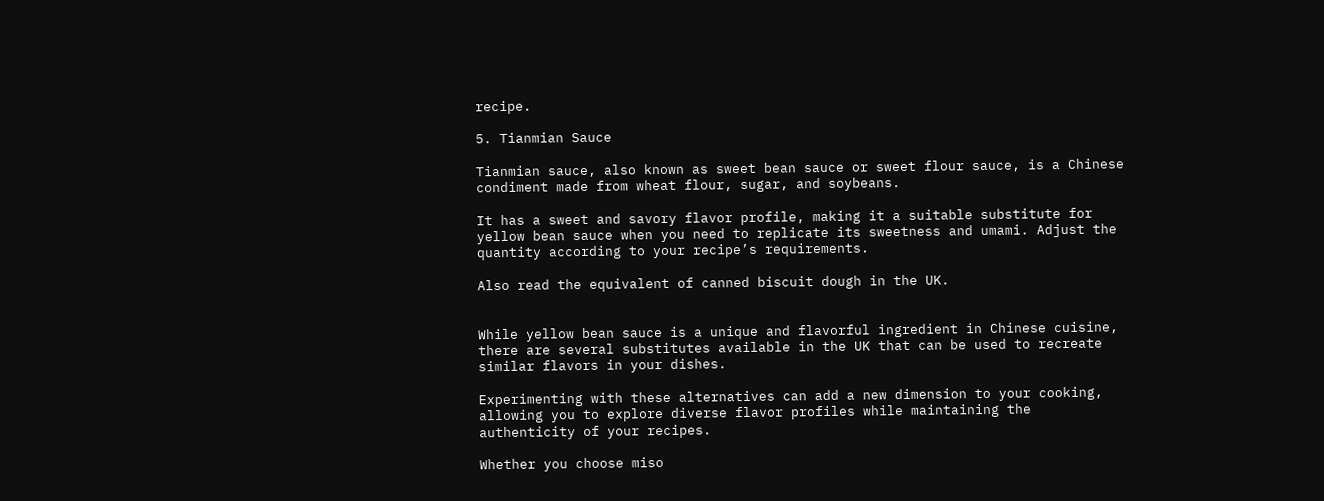recipe.

5. Tianmian Sauce

Tianmian sauce, also known as sweet bean sauce or sweet flour sauce, is a Chinese condiment made from wheat flour, sugar, and soybeans.

It has a sweet and savory flavor profile, making it a suitable substitute for yellow bean sauce when you need to replicate its sweetness and umami. Adjust the quantity according to your recipe’s requirements.

Also read the equivalent of canned biscuit dough in the UK.


While yellow bean sauce is a unique and flavorful ingredient in Chinese cuisine, there are several substitutes available in the UK that can be used to recreate similar flavors in your dishes.

Experimenting with these alternatives can add a new dimension to your cooking, allowing you to explore diverse flavor profiles while maintaining the authenticity of your recipes.

Whether you choose miso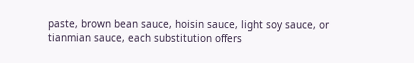paste, brown bean sauce, hoisin sauce, light soy sauce, or tianmian sauce, each substitution offers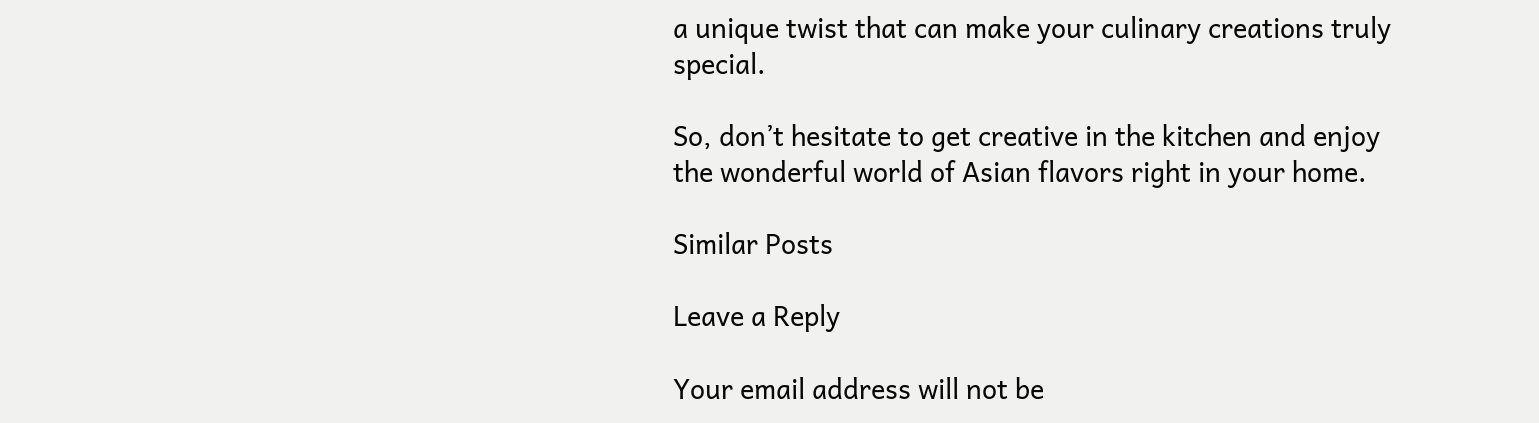a unique twist that can make your culinary creations truly special.

So, don’t hesitate to get creative in the kitchen and enjoy the wonderful world of Asian flavors right in your home.

Similar Posts

Leave a Reply

Your email address will not be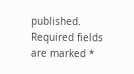published. Required fields are marked *